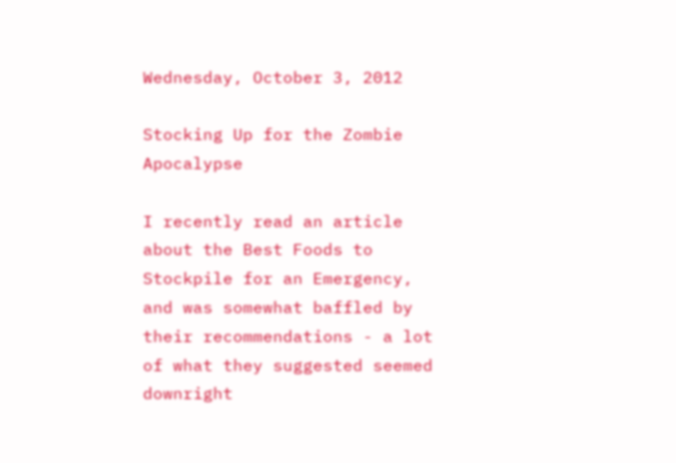Wednesday, October 3, 2012

Stocking Up for the Zombie Apocalypse

I recently read an article about the Best Foods to Stockpile for an Emergency, and was somewhat baffled by their recommendations - a lot of what they suggested seemed downright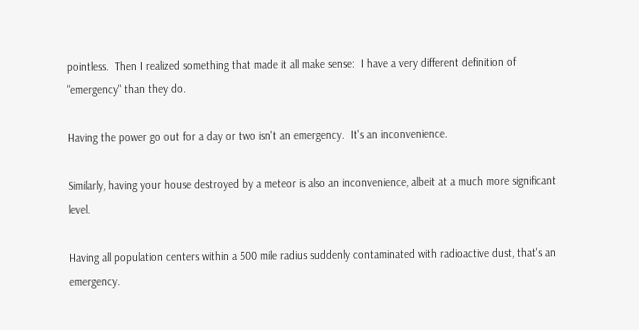pointless.  Then I realized something that made it all make sense:  I have a very different definition of "emergency" than they do.

Having the power go out for a day or two isn't an emergency.  It's an inconvenience.

Similarly, having your house destroyed by a meteor is also an inconvenience, albeit at a much more significant level.

Having all population centers within a 500 mile radius suddenly contaminated with radioactive dust, that's an emergency.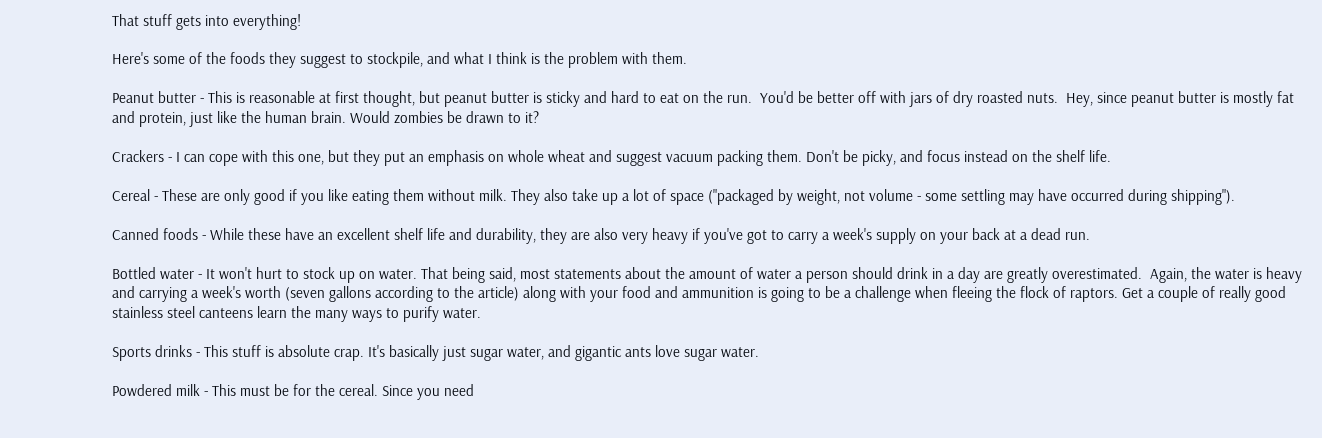That stuff gets into everything!

Here's some of the foods they suggest to stockpile, and what I think is the problem with them.

Peanut butter - This is reasonable at first thought, but peanut butter is sticky and hard to eat on the run.  You'd be better off with jars of dry roasted nuts.  Hey, since peanut butter is mostly fat and protein, just like the human brain. Would zombies be drawn to it?

Crackers - I can cope with this one, but they put an emphasis on whole wheat and suggest vacuum packing them. Don't be picky, and focus instead on the shelf life.

Cereal - These are only good if you like eating them without milk. They also take up a lot of space ("packaged by weight, not volume - some settling may have occurred during shipping").

Canned foods - While these have an excellent shelf life and durability, they are also very heavy if you've got to carry a week's supply on your back at a dead run.

Bottled water - It won't hurt to stock up on water. That being said, most statements about the amount of water a person should drink in a day are greatly overestimated.  Again, the water is heavy and carrying a week's worth (seven gallons according to the article) along with your food and ammunition is going to be a challenge when fleeing the flock of raptors. Get a couple of really good stainless steel canteens learn the many ways to purify water.

Sports drinks - This stuff is absolute crap. It's basically just sugar water, and gigantic ants love sugar water.

Powdered milk - This must be for the cereal. Since you need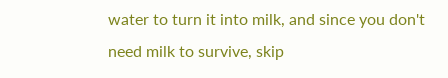water to turn it into milk, and since you don't need milk to survive, skip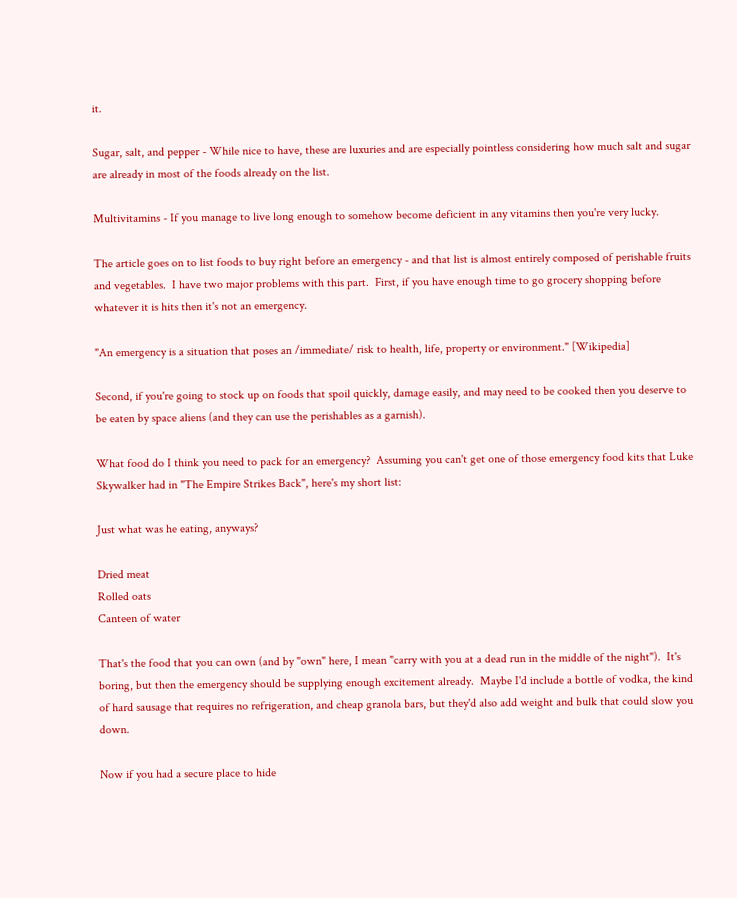it.

Sugar, salt, and pepper - While nice to have, these are luxuries and are especially pointless considering how much salt and sugar are already in most of the foods already on the list.

Multivitamins - If you manage to live long enough to somehow become deficient in any vitamins then you're very lucky.

The article goes on to list foods to buy right before an emergency - and that list is almost entirely composed of perishable fruits and vegetables.  I have two major problems with this part.  First, if you have enough time to go grocery shopping before whatever it is hits then it's not an emergency.

"An emergency is a situation that poses an /immediate/ risk to health, life, property or environment." [Wikipedia]

Second, if you're going to stock up on foods that spoil quickly, damage easily, and may need to be cooked then you deserve to be eaten by space aliens (and they can use the perishables as a garnish).

What food do I think you need to pack for an emergency?  Assuming you can't get one of those emergency food kits that Luke Skywalker had in "The Empire Strikes Back", here's my short list:

Just what was he eating, anyways?

Dried meat
Rolled oats
Canteen of water

That's the food that you can own (and by "own" here, I mean "carry with you at a dead run in the middle of the night").  It's boring, but then the emergency should be supplying enough excitement already.  Maybe I'd include a bottle of vodka, the kind of hard sausage that requires no refrigeration, and cheap granola bars, but they'd also add weight and bulk that could slow you down.

Now if you had a secure place to hide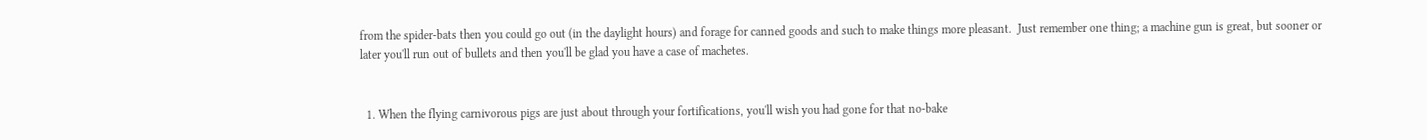from the spider-bats then you could go out (in the daylight hours) and forage for canned goods and such to make things more pleasant.  Just remember one thing; a machine gun is great, but sooner or later you'll run out of bullets and then you'll be glad you have a case of machetes.


  1. When the flying carnivorous pigs are just about through your fortifications, you'll wish you had gone for that no-bake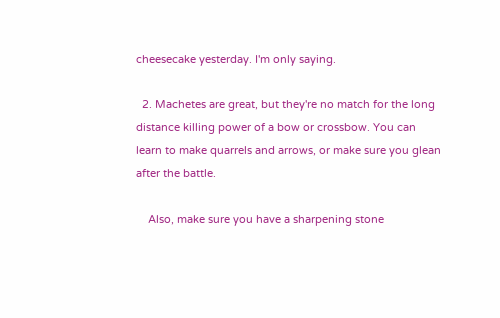cheesecake yesterday. I'm only saying.

  2. Machetes are great, but they're no match for the long distance killing power of a bow or crossbow. You can learn to make quarrels and arrows, or make sure you glean after the battle.

    Also, make sure you have a sharpening stone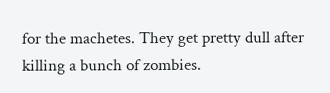for the machetes. They get pretty dull after killing a bunch of zombies.